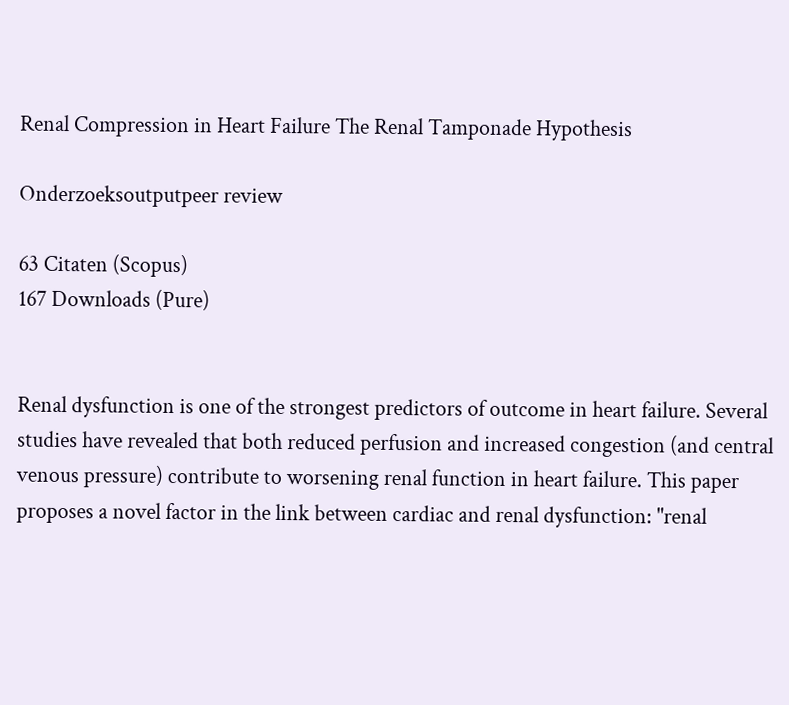Renal Compression in Heart Failure The Renal Tamponade Hypothesis

Onderzoeksoutputpeer review

63 Citaten (Scopus)
167 Downloads (Pure)


Renal dysfunction is one of the strongest predictors of outcome in heart failure. Several studies have revealed that both reduced perfusion and increased congestion (and central venous pressure) contribute to worsening renal function in heart failure. This paper proposes a novel factor in the link between cardiac and renal dysfunction: "renal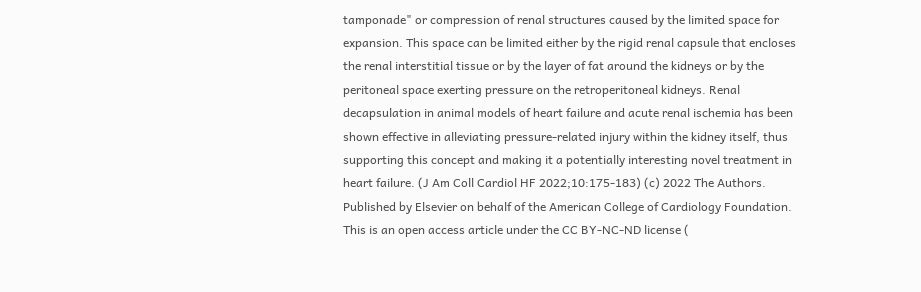tamponade" or compression of renal structures caused by the limited space for expansion. This space can be limited either by the rigid renal capsule that encloses the renal interstitial tissue or by the layer of fat around the kidneys or by the peritoneal space exerting pressure on the retroperitoneal kidneys. Renal decapsulation in animal models of heart failure and acute renal ischemia has been shown effective in alleviating pressure-related injury within the kidney itself, thus supporting this concept and making it a potentially interesting novel treatment in heart failure. (J Am Coll Cardiol HF 2022;10:175-183) (c) 2022 The Authors. Published by Elsevier on behalf of the American College of Cardiology Foundation. This is an open access article under the CC BY-NC-ND license (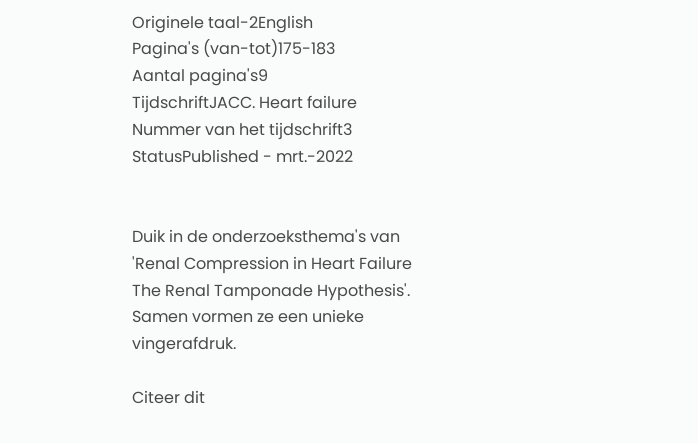Originele taal-2English
Pagina's (van-tot)175-183
Aantal pagina's9
TijdschriftJACC. Heart failure
Nummer van het tijdschrift3
StatusPublished - mrt.-2022


Duik in de onderzoeksthema's van 'Renal Compression in Heart Failure The Renal Tamponade Hypothesis'. Samen vormen ze een unieke vingerafdruk.

Citeer dit